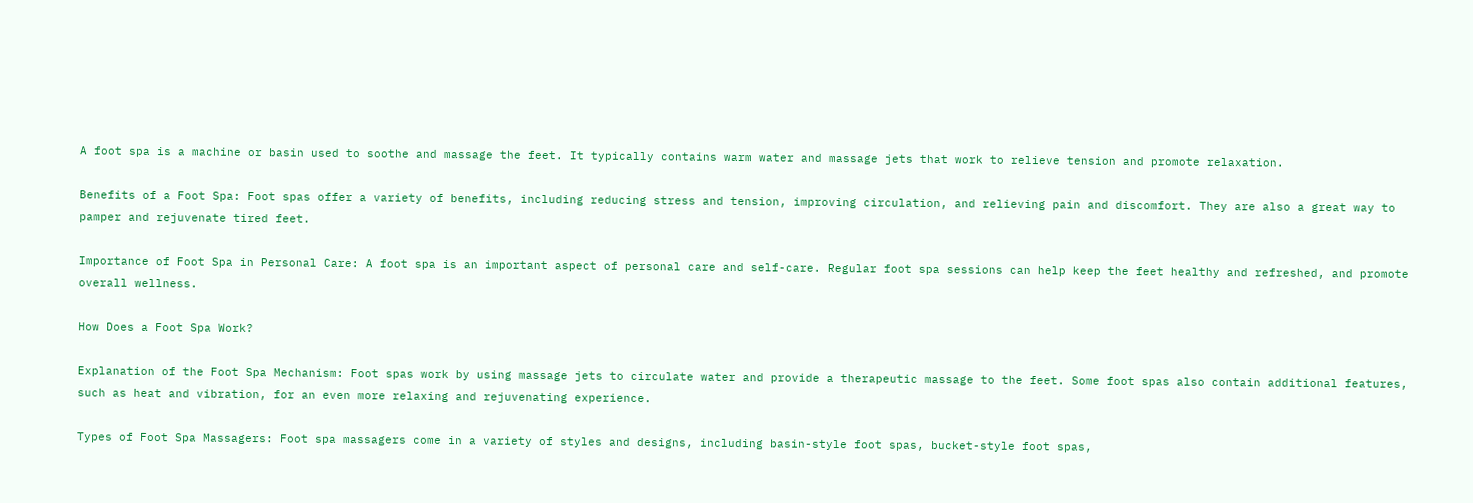A foot spa is a machine or basin used to soothe and massage the feet. It typically contains warm water and massage jets that work to relieve tension and promote relaxation.

Benefits of a Foot Spa: Foot spas offer a variety of benefits, including reducing stress and tension, improving circulation, and relieving pain and discomfort. They are also a great way to pamper and rejuvenate tired feet.

Importance of Foot Spa in Personal Care: A foot spa is an important aspect of personal care and self-care. Regular foot spa sessions can help keep the feet healthy and refreshed, and promote overall wellness.

How Does a Foot Spa Work?

Explanation of the Foot Spa Mechanism: Foot spas work by using massage jets to circulate water and provide a therapeutic massage to the feet. Some foot spas also contain additional features, such as heat and vibration, for an even more relaxing and rejuvenating experience.

Types of Foot Spa Massagers: Foot spa massagers come in a variety of styles and designs, including basin-style foot spas, bucket-style foot spas,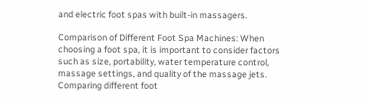and electric foot spas with built-in massagers.

Comparison of Different Foot Spa Machines: When choosing a foot spa, it is important to consider factors such as size, portability, water temperature control, massage settings, and quality of the massage jets. Comparing different foot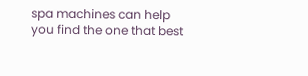spa machines can help you find the one that best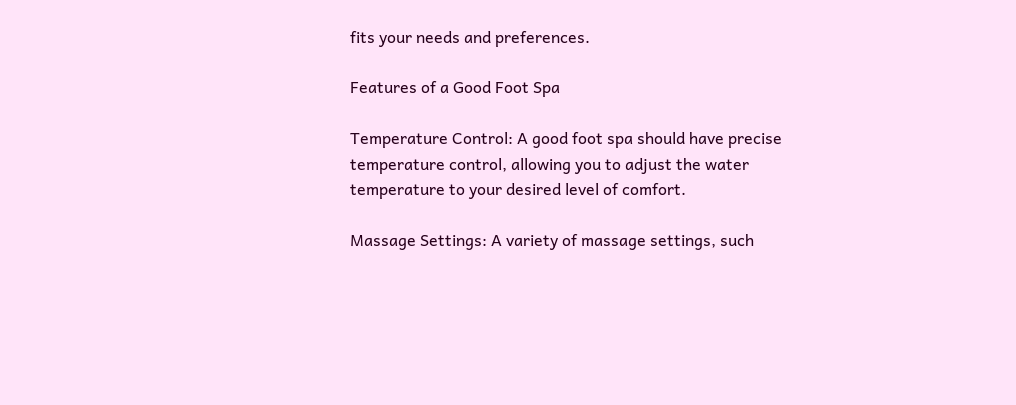fits your needs and preferences.

Features of a Good Foot Spa

Temperature Control: A good foot spa should have precise temperature control, allowing you to adjust the water temperature to your desired level of comfort.

Massage Settings: A variety of massage settings, such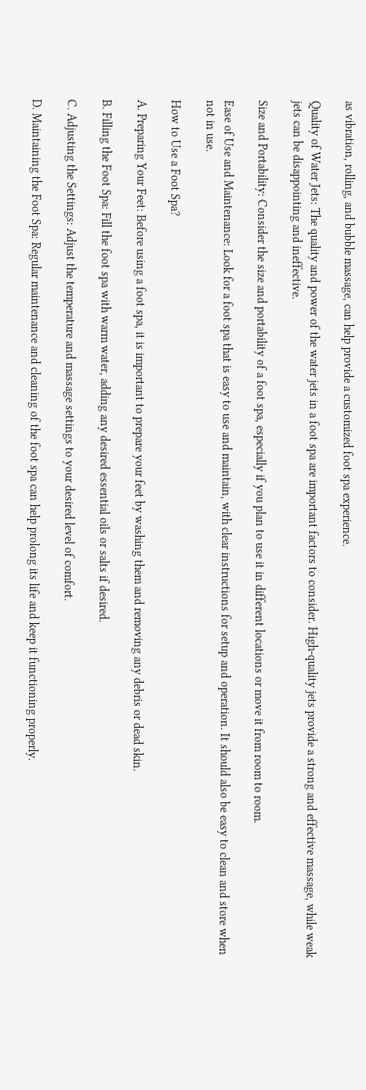as vibration, rolling, and bubble massage, can help provide a customized foot spa experience.

Quality of Water Jets: The quality and power of the water jets in a foot spa are important factors to consider. High-quality jets provide a strong and effective massage, while weak jets can be disappointing and ineffective.

Size and Portability: Consider the size and portability of a foot spa, especially if you plan to use it in different locations or move it from room to room.

Ease of Use and Maintenance: Look for a foot spa that is easy to use and maintain, with clear instructions for setup and operation. It should also be easy to clean and store when not in use.

How to Use a Foot Spa?

A. Preparing Your Feet: Before using a foot spa, it is important to prepare your feet by washing them and removing any debris or dead skin.

B. Filling the Foot Spa: Fill the foot spa with warm water, adding any desired essential oils or salts if desired.

C. Adjusting the Settings: Adjust the temperature and massage settings to your desired level of comfort.

D. Maintaining the Foot Spa: Regular maintenance and cleaning of the foot spa can help prolong its life and keep it functioning properly.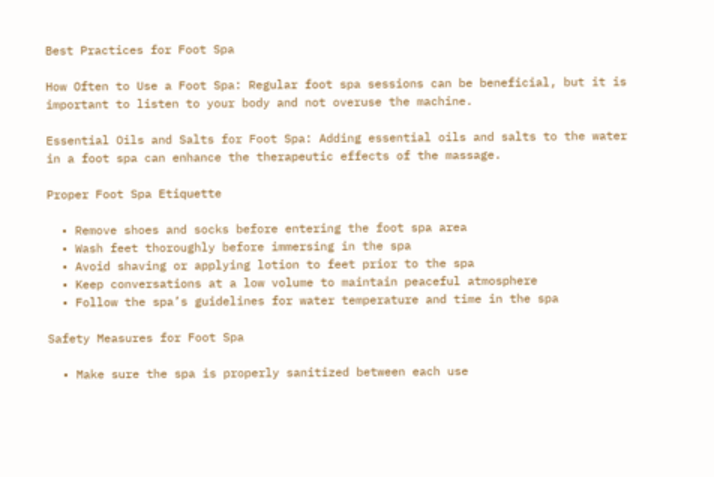Best Practices for Foot Spa

How Often to Use a Foot Spa: Regular foot spa sessions can be beneficial, but it is important to listen to your body and not overuse the machine.

Essential Oils and Salts for Foot Spa: Adding essential oils and salts to the water in a foot spa can enhance the therapeutic effects of the massage.

Proper Foot Spa Etiquette

  • Remove shoes and socks before entering the foot spa area
  • Wash feet thoroughly before immersing in the spa
  • Avoid shaving or applying lotion to feet prior to the spa
  • Keep conversations at a low volume to maintain peaceful atmosphere
  • Follow the spa’s guidelines for water temperature and time in the spa

Safety Measures for Foot Spa

  • Make sure the spa is properly sanitized between each use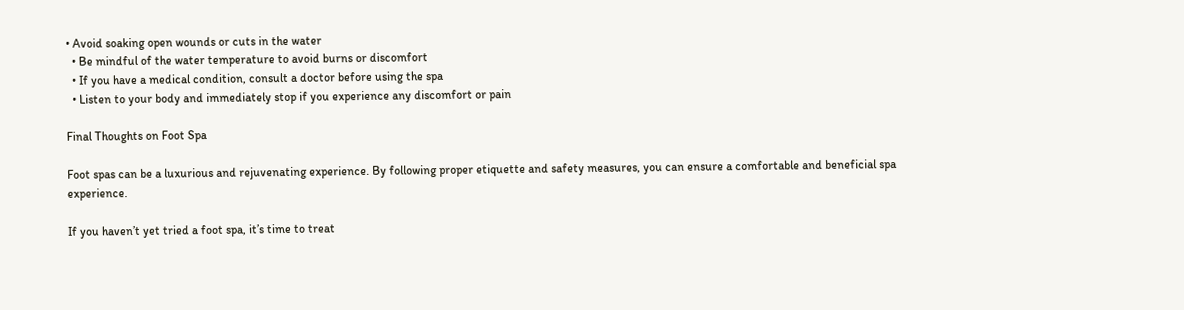• Avoid soaking open wounds or cuts in the water
  • Be mindful of the water temperature to avoid burns or discomfort
  • If you have a medical condition, consult a doctor before using the spa
  • Listen to your body and immediately stop if you experience any discomfort or pain

Final Thoughts on Foot Spa

Foot spas can be a luxurious and rejuvenating experience. By following proper etiquette and safety measures, you can ensure a comfortable and beneficial spa experience.

If you haven’t yet tried a foot spa, it’s time to treat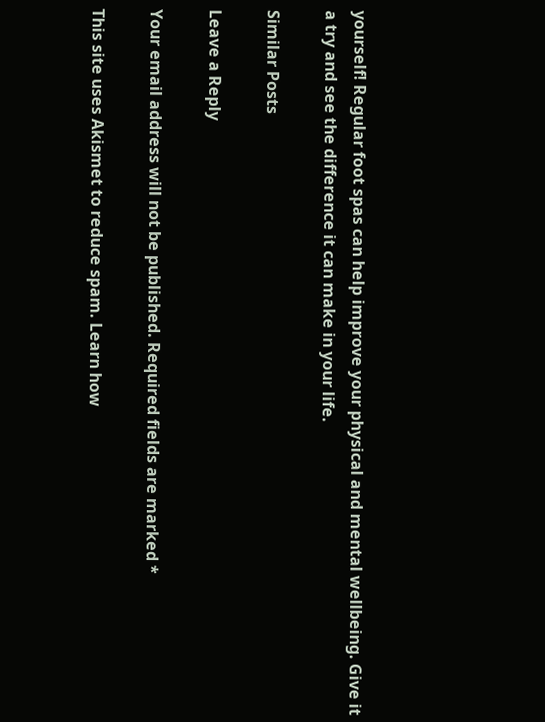yourself! Regular foot spas can help improve your physical and mental wellbeing. Give it a try and see the difference it can make in your life.

Similar Posts

Leave a Reply

Your email address will not be published. Required fields are marked *

This site uses Akismet to reduce spam. Learn how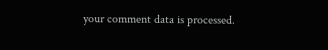your comment data is processed.